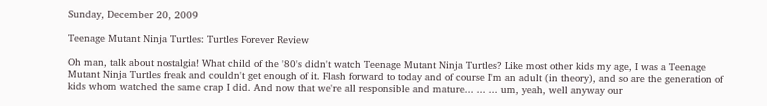Sunday, December 20, 2009

Teenage Mutant Ninja Turtles: Turtles Forever Review

Oh man, talk about nostalgia! What child of the '80's didn't watch Teenage Mutant Ninja Turtles? Like most other kids my age, I was a Teenage Mutant Ninja Turtles freak and couldn't get enough of it. Flash forward to today and of course I'm an adult (in theory), and so are the generation of kids whom watched the same crap I did. And now that we're all responsible and mature... ... ... um, yeah, well anyway our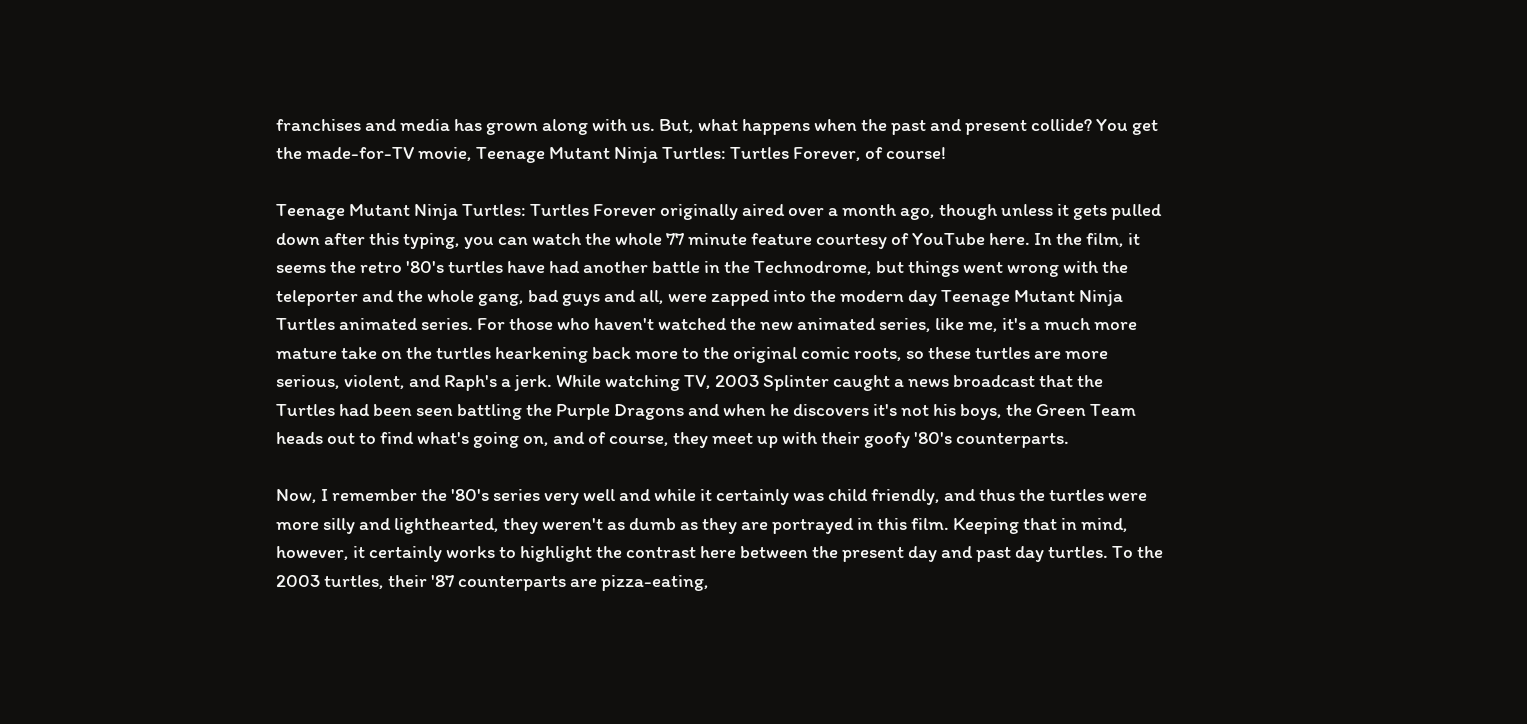franchises and media has grown along with us. But, what happens when the past and present collide? You get the made-for-TV movie, Teenage Mutant Ninja Turtles: Turtles Forever, of course!

Teenage Mutant Ninja Turtles: Turtles Forever originally aired over a month ago, though unless it gets pulled down after this typing, you can watch the whole 77 minute feature courtesy of YouTube here. In the film, it seems the retro '80's turtles have had another battle in the Technodrome, but things went wrong with the teleporter and the whole gang, bad guys and all, were zapped into the modern day Teenage Mutant Ninja Turtles animated series. For those who haven't watched the new animated series, like me, it's a much more mature take on the turtles hearkening back more to the original comic roots, so these turtles are more serious, violent, and Raph's a jerk. While watching TV, 2003 Splinter caught a news broadcast that the Turtles had been seen battling the Purple Dragons and when he discovers it's not his boys, the Green Team heads out to find what's going on, and of course, they meet up with their goofy '80's counterparts.

Now, I remember the '80's series very well and while it certainly was child friendly, and thus the turtles were more silly and lighthearted, they weren't as dumb as they are portrayed in this film. Keeping that in mind, however, it certainly works to highlight the contrast here between the present day and past day turtles. To the 2003 turtles, their '87 counterparts are pizza-eating,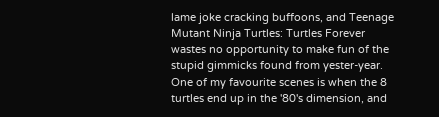lame joke cracking buffoons, and Teenage Mutant Ninja Turtles: Turtles Forever wastes no opportunity to make fun of the stupid gimmicks found from yester-year. One of my favourite scenes is when the 8 turtles end up in the '80's dimension, and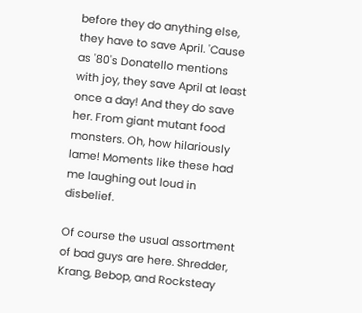before they do anything else, they have to save April. 'Cause as '80's Donatello mentions with joy, they save April at least once a day! And they do save her. From giant mutant food monsters. Oh, how hilariously lame! Moments like these had me laughing out loud in disbelief.

Of course the usual assortment of bad guys are here. Shredder, Krang, Bebop, and Rocksteay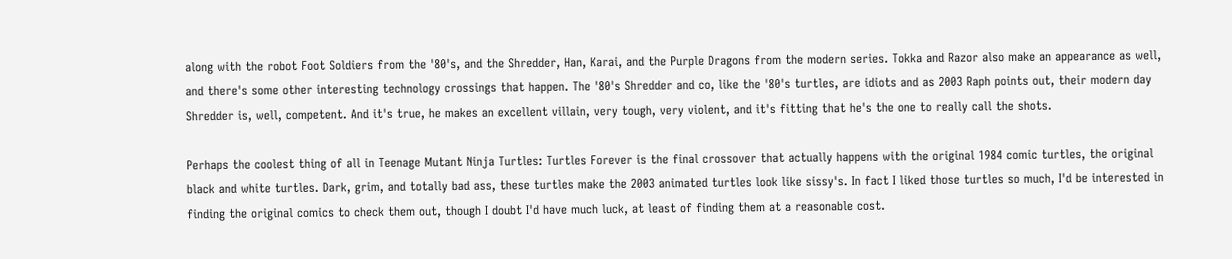along with the robot Foot Soldiers from the '80's, and the Shredder, Han, Karai, and the Purple Dragons from the modern series. Tokka and Razor also make an appearance as well, and there's some other interesting technology crossings that happen. The '80's Shredder and co, like the '80's turtles, are idiots and as 2003 Raph points out, their modern day Shredder is, well, competent. And it's true, he makes an excellent villain, very tough, very violent, and it's fitting that he's the one to really call the shots.

Perhaps the coolest thing of all in Teenage Mutant Ninja Turtles: Turtles Forever is the final crossover that actually happens with the original 1984 comic turtles, the original black and white turtles. Dark, grim, and totally bad ass, these turtles make the 2003 animated turtles look like sissy's. In fact I liked those turtles so much, I'd be interested in finding the original comics to check them out, though I doubt I'd have much luck, at least of finding them at a reasonable cost.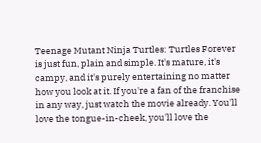Teenage Mutant Ninja Turtles: Turtles Forever is just fun, plain and simple. It's mature, it's campy, and it's purely entertaining no matter how you look at it. If you're a fan of the franchise in any way, just watch the movie already. You'll love the tongue-in-cheek, you'll love the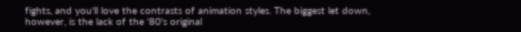fights, and you'll love the contrasts of animation styles. The biggest let down, however, is the lack of the '80's original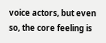voice actors, but even so, the core feeling is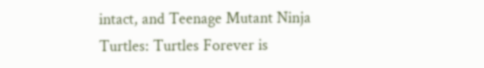intact, and Teenage Mutant Ninja Turtles: Turtles Forever is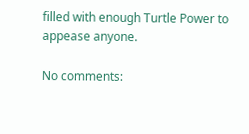filled with enough Turtle Power to appease anyone.

No comments: